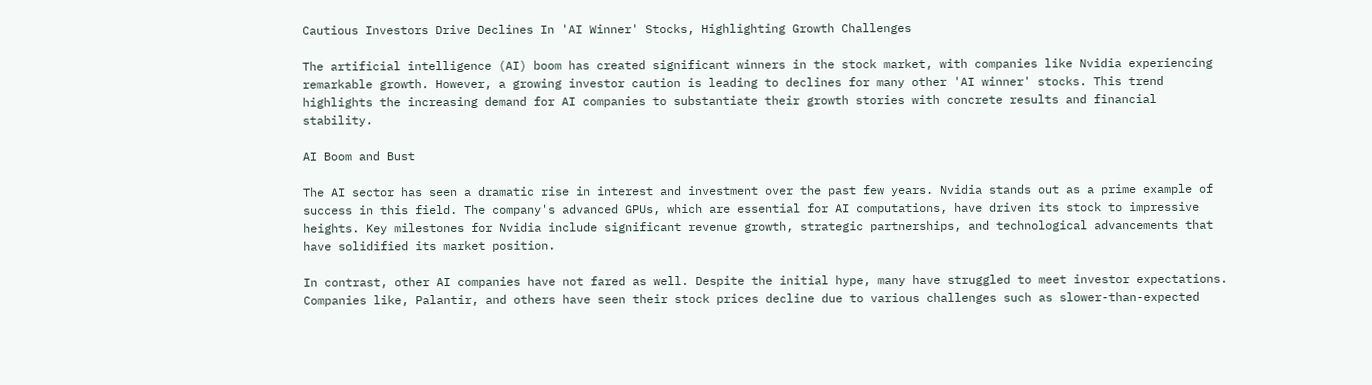Cautious Investors Drive Declines In 'AI Winner' Stocks, Highlighting Growth Challenges

The artificial intelligence (AI) boom has created significant winners in the stock market, with companies like Nvidia experiencing remarkable growth. However, a growing investor caution is leading to declines for many other 'AI winner' stocks. This trend highlights the increasing demand for AI companies to substantiate their growth stories with concrete results and financial stability.

AI Boom and Bust

The AI sector has seen a dramatic rise in interest and investment over the past few years. Nvidia stands out as a prime example of success in this field. The company's advanced GPUs, which are essential for AI computations, have driven its stock to impressive heights. Key milestones for Nvidia include significant revenue growth, strategic partnerships, and technological advancements that have solidified its market position.

In contrast, other AI companies have not fared as well. Despite the initial hype, many have struggled to meet investor expectations. Companies like, Palantir, and others have seen their stock prices decline due to various challenges such as slower-than-expected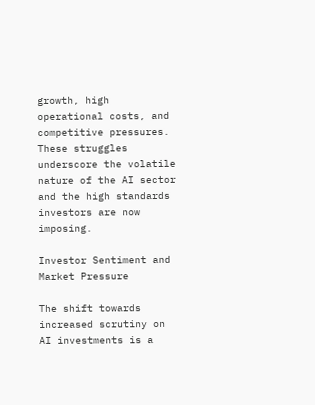growth, high operational costs, and competitive pressures. These struggles underscore the volatile nature of the AI sector and the high standards investors are now imposing.

Investor Sentiment and Market Pressure

The shift towards increased scrutiny on AI investments is a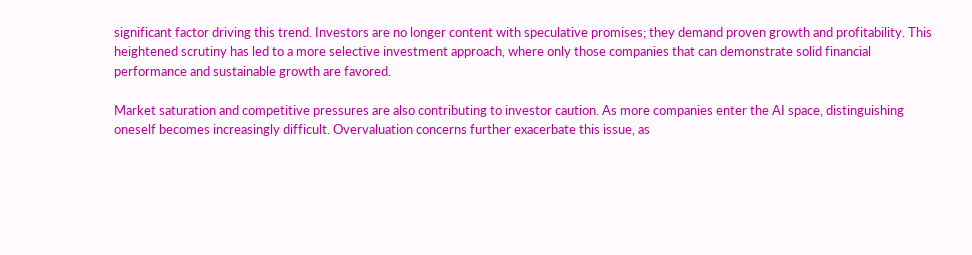significant factor driving this trend. Investors are no longer content with speculative promises; they demand proven growth and profitability. This heightened scrutiny has led to a more selective investment approach, where only those companies that can demonstrate solid financial performance and sustainable growth are favored.

Market saturation and competitive pressures are also contributing to investor caution. As more companies enter the AI space, distinguishing oneself becomes increasingly difficult. Overvaluation concerns further exacerbate this issue, as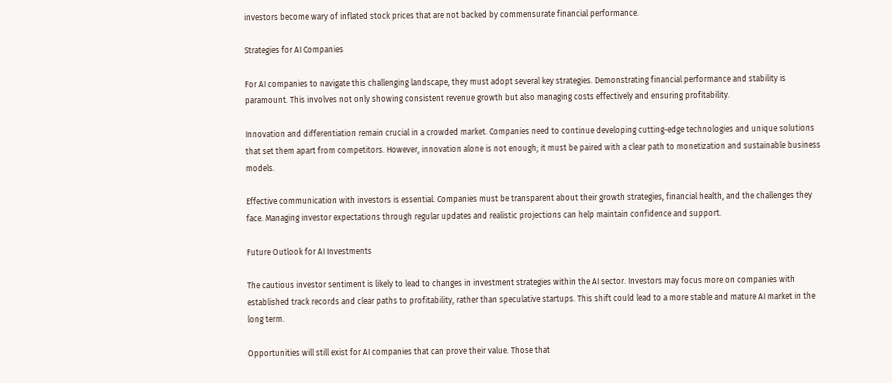investors become wary of inflated stock prices that are not backed by commensurate financial performance.

Strategies for AI Companies

For AI companies to navigate this challenging landscape, they must adopt several key strategies. Demonstrating financial performance and stability is paramount. This involves not only showing consistent revenue growth but also managing costs effectively and ensuring profitability.

Innovation and differentiation remain crucial in a crowded market. Companies need to continue developing cutting-edge technologies and unique solutions that set them apart from competitors. However, innovation alone is not enough; it must be paired with a clear path to monetization and sustainable business models.

Effective communication with investors is essential. Companies must be transparent about their growth strategies, financial health, and the challenges they face. Managing investor expectations through regular updates and realistic projections can help maintain confidence and support.

Future Outlook for AI Investments

The cautious investor sentiment is likely to lead to changes in investment strategies within the AI sector. Investors may focus more on companies with established track records and clear paths to profitability, rather than speculative startups. This shift could lead to a more stable and mature AI market in the long term.

Opportunities will still exist for AI companies that can prove their value. Those that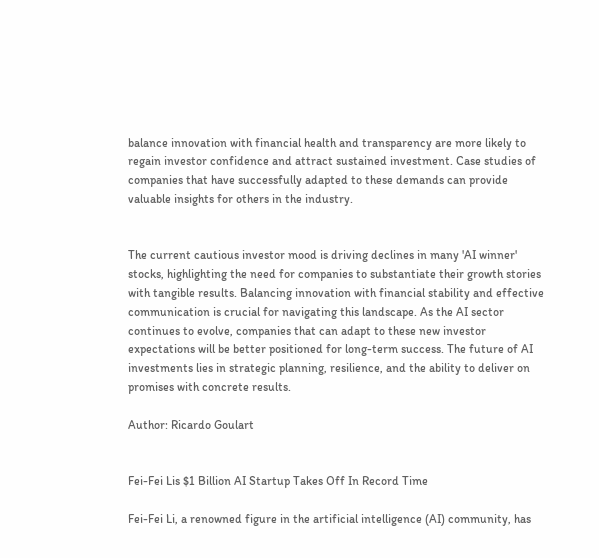balance innovation with financial health and transparency are more likely to regain investor confidence and attract sustained investment. Case studies of companies that have successfully adapted to these demands can provide valuable insights for others in the industry.


The current cautious investor mood is driving declines in many 'AI winner' stocks, highlighting the need for companies to substantiate their growth stories with tangible results. Balancing innovation with financial stability and effective communication is crucial for navigating this landscape. As the AI sector continues to evolve, companies that can adapt to these new investor expectations will be better positioned for long-term success. The future of AI investments lies in strategic planning, resilience, and the ability to deliver on promises with concrete results.

Author: Ricardo Goulart


Fei-Fei Lis $1 Billion AI Startup Takes Off In Record Time

Fei-Fei Li, a renowned figure in the artificial intelligence (AI) community, has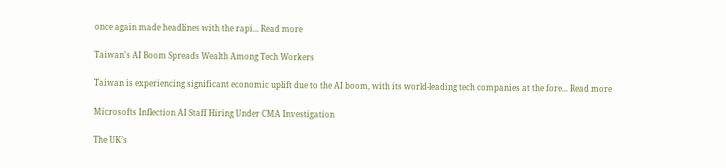once again made headlines with the rapi... Read more

Taiwan's AI Boom Spreads Wealth Among Tech Workers

Taiwan is experiencing significant economic uplift due to the AI boom, with its world-leading tech companies at the fore... Read more

Microsofts Inflection AI Staff Hiring Under CMA Investigation

The UK’s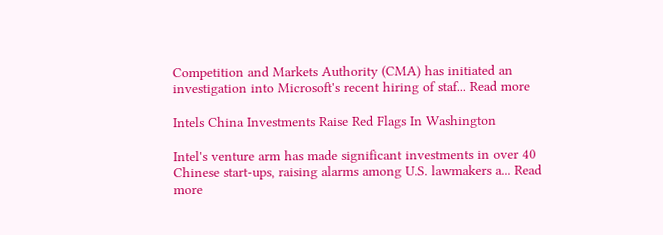Competition and Markets Authority (CMA) has initiated an investigation into Microsoft's recent hiring of staf... Read more

Intels China Investments Raise Red Flags In Washington

Intel's venture arm has made significant investments in over 40 Chinese start-ups, raising alarms among U.S. lawmakers a... Read more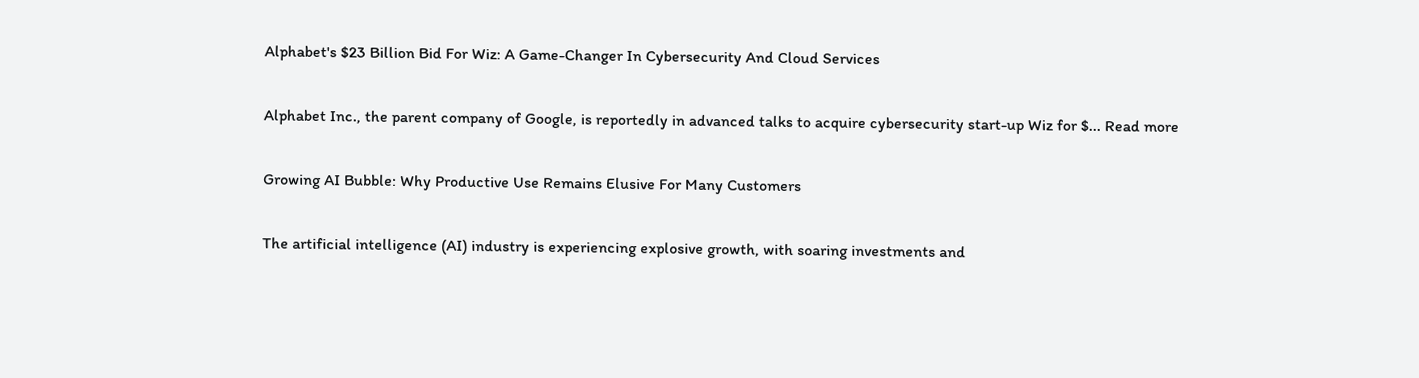Alphabet's $23 Billion Bid For Wiz: A Game-Changer In Cybersecurity And Cloud Services

Alphabet Inc., the parent company of Google, is reportedly in advanced talks to acquire cybersecurity start-up Wiz for $... Read more

Growing AI Bubble: Why Productive Use Remains Elusive For Many Customers

The artificial intelligence (AI) industry is experiencing explosive growth, with soaring investments and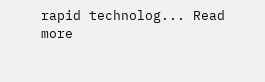rapid technolog... Read more